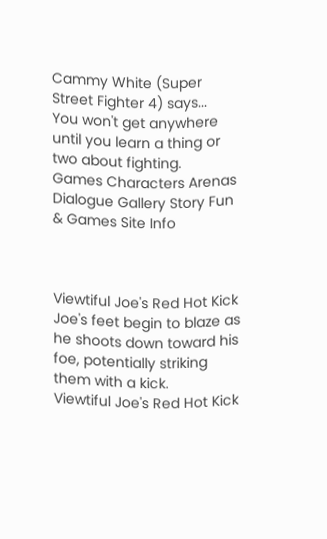Cammy White (Super Street Fighter 4) says...
You won't get anywhere until you learn a thing or two about fighting.
Games Characters Arenas Dialogue Gallery Story Fun & Games Site Info



Viewtiful Joe's Red Hot Kick
Joe's feet begin to blaze as he shoots down toward his foe, potentially striking them with a kick.
Viewtiful Joe's Red Hot Kick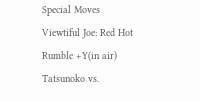Special Moves
Viewtiful Joe: Red Hot Rumble +Y(in air)
Tatsunoko vs.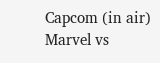Capcom (in air)
Marvel vs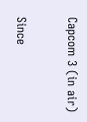Capcom 3 (in air)

Since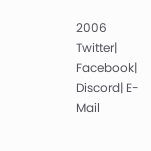2006
Twitter| Facebook| Discord| E-Mail